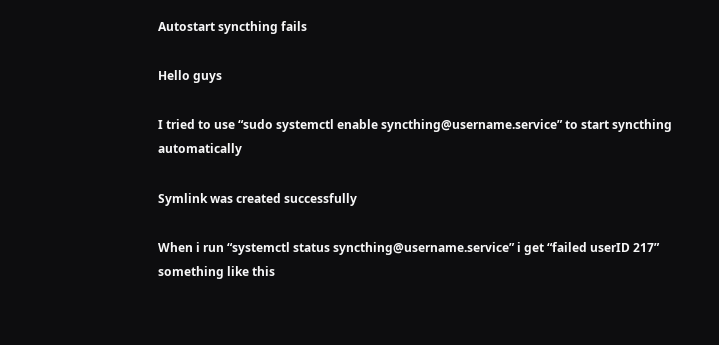Autostart syncthing fails

Hello guys

I tried to use “sudo systemctl enable syncthing@username.service” to start syncthing automatically

Symlink was created successfully

When i run “systemctl status syncthing@username.service” i get “failed userID 217” something like this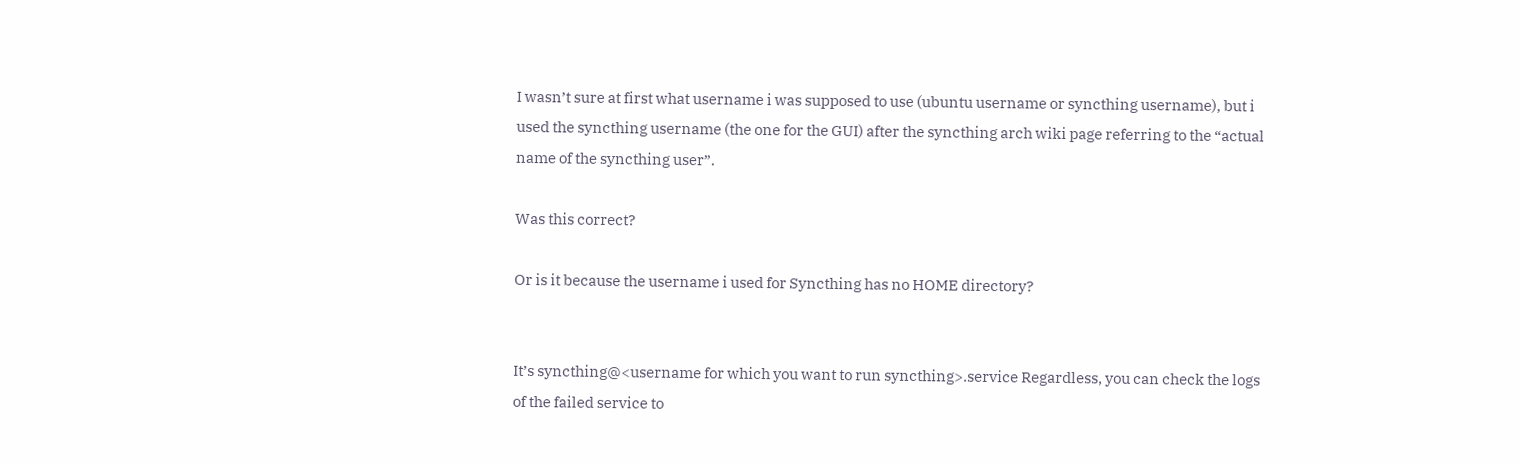I wasn’t sure at first what username i was supposed to use (ubuntu username or syncthing username), but i used the syncthing username (the one for the GUI) after the syncthing arch wiki page referring to the “actual name of the syncthing user”.

Was this correct?

Or is it because the username i used for Syncthing has no HOME directory?


It’s syncthing@<username for which you want to run syncthing>.service Regardless, you can check the logs of the failed service to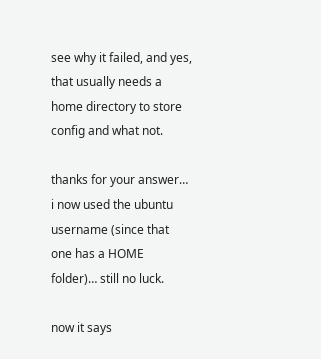see why it failed, and yes, that usually needs a home directory to store config and what not.

thanks for your answer… i now used the ubuntu username (since that one has a HOME folder)… still no luck.

now it says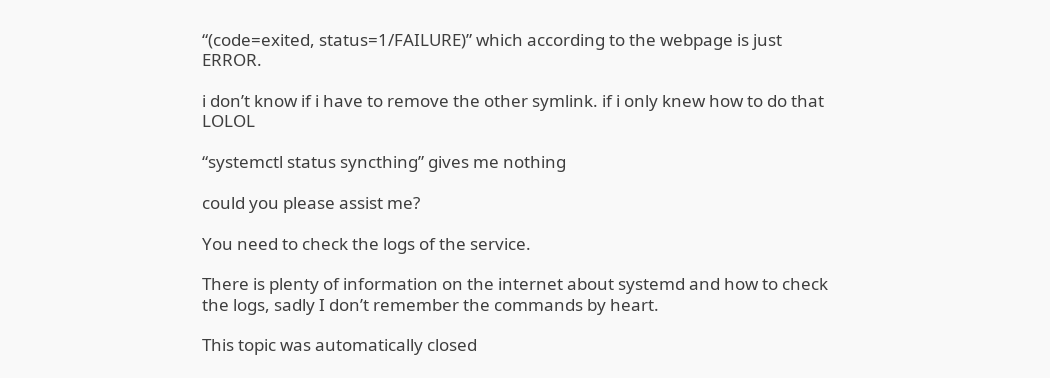“(code=exited, status=1/FAILURE)” which according to the webpage is just ERROR.

i don’t know if i have to remove the other symlink. if i only knew how to do that LOLOL

“systemctl status syncthing” gives me nothing

could you please assist me?

You need to check the logs of the service.

There is plenty of information on the internet about systemd and how to check the logs, sadly I don’t remember the commands by heart.

This topic was automatically closed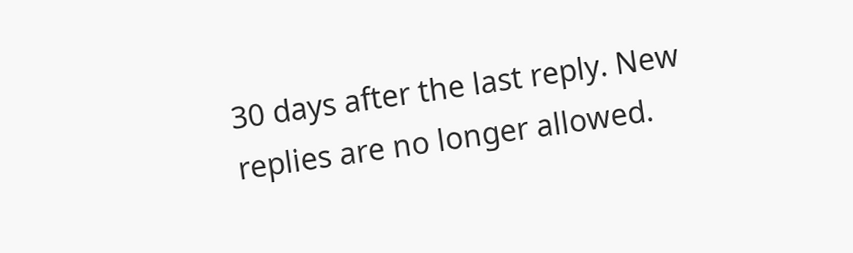30 days after the last reply. New replies are no longer allowed.